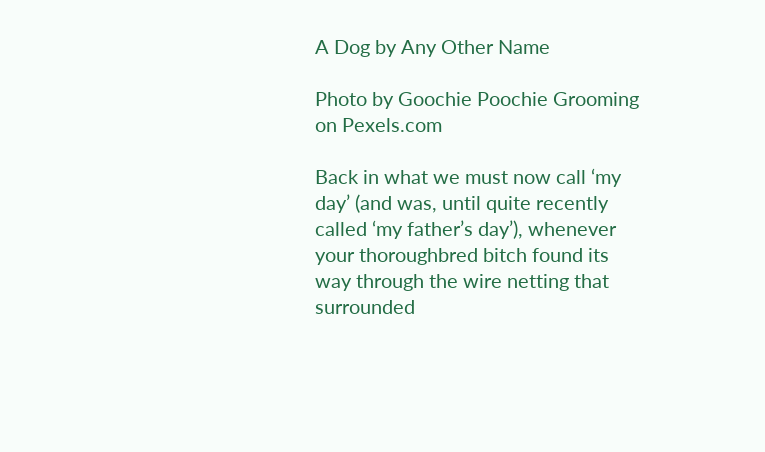A Dog by Any Other Name

Photo by Goochie Poochie Grooming on Pexels.com

Back in what we must now call ‘my day’ (and was, until quite recently called ‘my father’s day’), whenever your thoroughbred bitch found its way through the wire netting that surrounded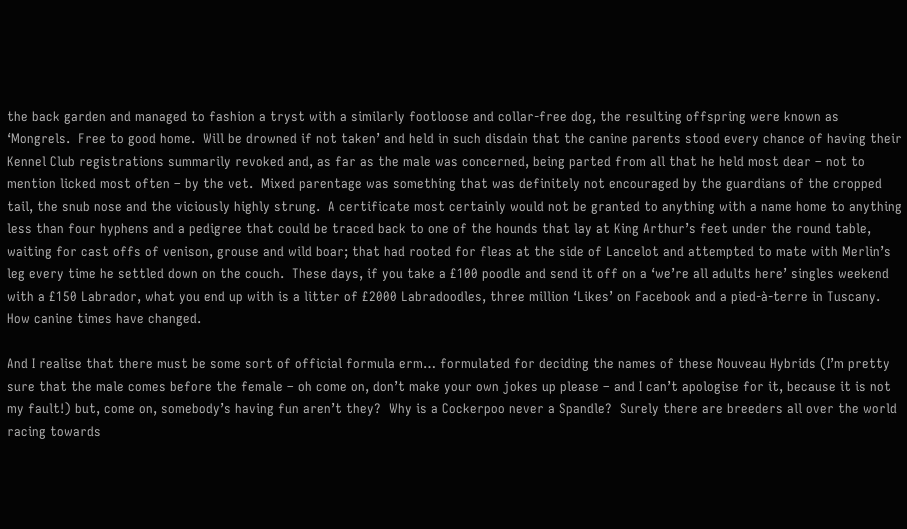the back garden and managed to fashion a tryst with a similarly footloose and collar-free dog, the resulting offspring were known as ‘Mongrels.  Free to good home.  Will be drowned if not taken’ and held in such disdain that the canine parents stood every chance of having their Kennel Club registrations summarily revoked and, as far as the male was concerned, being parted from all that he held most dear – not to mention licked most often – by the vet.  Mixed parentage was something that was definitely not encouraged by the guardians of the cropped tail, the snub nose and the viciously highly strung.  A certificate most certainly would not be granted to anything with a name home to anything less than four hyphens and a pedigree that could be traced back to one of the hounds that lay at King Arthur’s feet under the round table, waiting for cast offs of venison, grouse and wild boar; that had rooted for fleas at the side of Lancelot and attempted to mate with Merlin’s leg every time he settled down on the couch.  These days, if you take a £100 poodle and send it off on a ‘we’re all adults here’ singles weekend with a £150 Labrador, what you end up with is a litter of £2000 Labradoodles, three million ‘Likes’ on Facebook and a pied-à-terre in Tuscany.  How canine times have changed.

And I realise that there must be some sort of official formula erm… formulated for deciding the names of these Nouveau Hybrids (I’m pretty sure that the male comes before the female – oh come on, don’t make your own jokes up please – and I can’t apologise for it, because it is not my fault!) but, come on, somebody’s having fun aren’t they?  Why is a Cockerpoo never a Spandle?  Surely there are breeders all over the world racing towards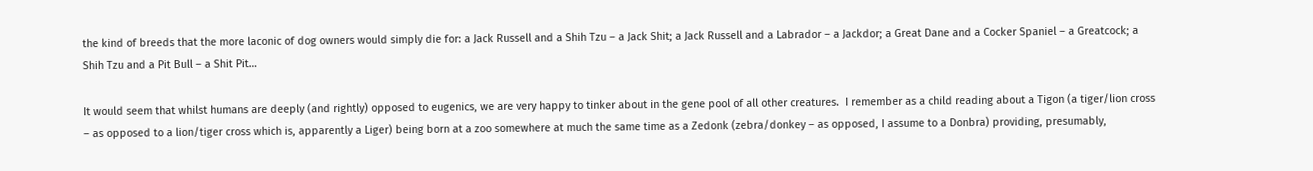the kind of breeds that the more laconic of dog owners would simply die for: a Jack Russell and a Shih Tzu – a Jack Shit; a Jack Russell and a Labrador – a Jackdor; a Great Dane and a Cocker Spaniel – a Greatcock; a Shih Tzu and a Pit Bull – a Shit Pit…

It would seem that whilst humans are deeply (and rightly) opposed to eugenics, we are very happy to tinker about in the gene pool of all other creatures.  I remember as a child reading about a Tigon (a tiger/lion cross – as opposed to a lion/tiger cross which is, apparently a Liger) being born at a zoo somewhere at much the same time as a Zedonk (zebra/donkey – as opposed, I assume to a Donbra) providing, presumably,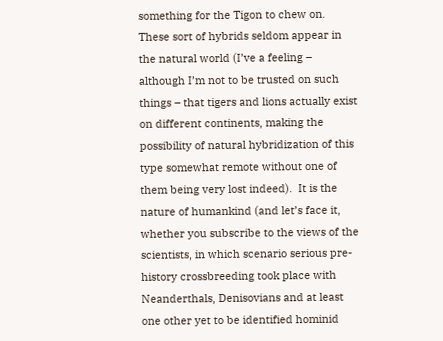something for the Tigon to chew on.  These sort of hybrids seldom appear in the natural world (I’ve a feeling – although I’m not to be trusted on such things – that tigers and lions actually exist on different continents, making the possibility of natural hybridization of this type somewhat remote without one of them being very lost indeed).  It is the nature of humankind (and let’s face it, whether you subscribe to the views of the scientists, in which scenario serious pre-history crossbreeding took place with Neanderthals, Denisovians and at least one other yet to be identified hominid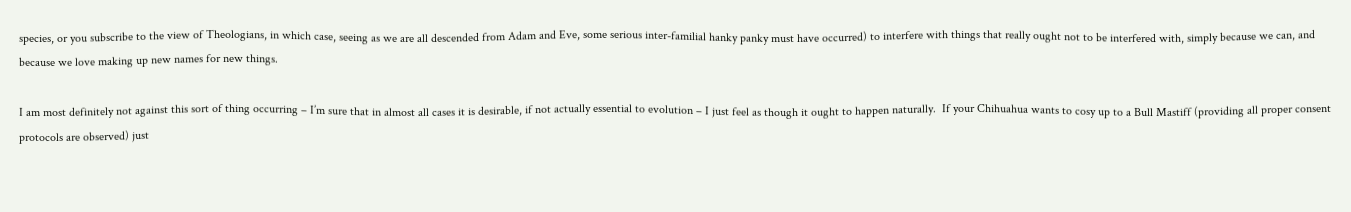species, or you subscribe to the view of Theologians, in which case, seeing as we are all descended from Adam and Eve, some serious inter-familial hanky panky must have occurred) to interfere with things that really ought not to be interfered with, simply because we can, and because we love making up new names for new things.

I am most definitely not against this sort of thing occurring – I’m sure that in almost all cases it is desirable, if not actually essential to evolution – I just feel as though it ought to happen naturally.  If your Chihuahua wants to cosy up to a Bull Mastiff (providing all proper consent protocols are observed) just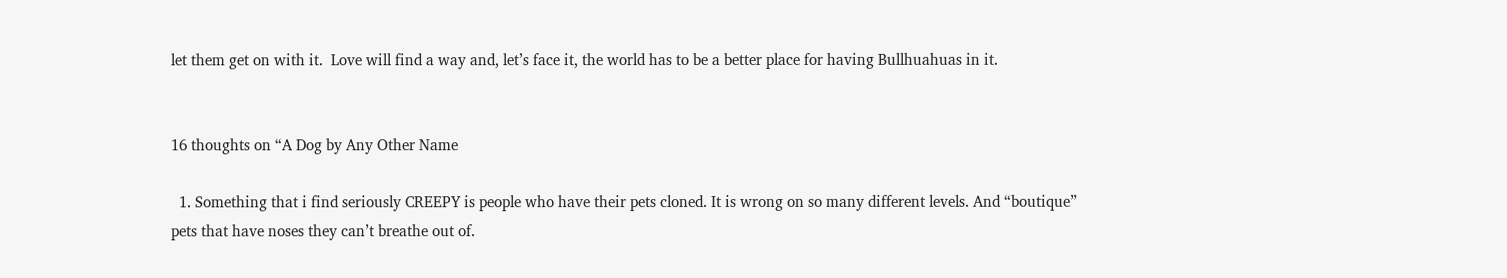let them get on with it.  Love will find a way and, let’s face it, the world has to be a better place for having Bullhuahuas in it.


16 thoughts on “A Dog by Any Other Name

  1. Something that i find seriously CREEPY is people who have their pets cloned. It is wrong on so many different levels. And “boutique” pets that have noses they can’t breathe out of.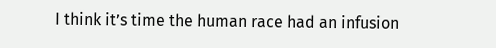I think it’s time the human race had an infusion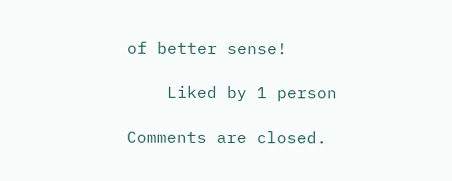of better sense!

    Liked by 1 person

Comments are closed.